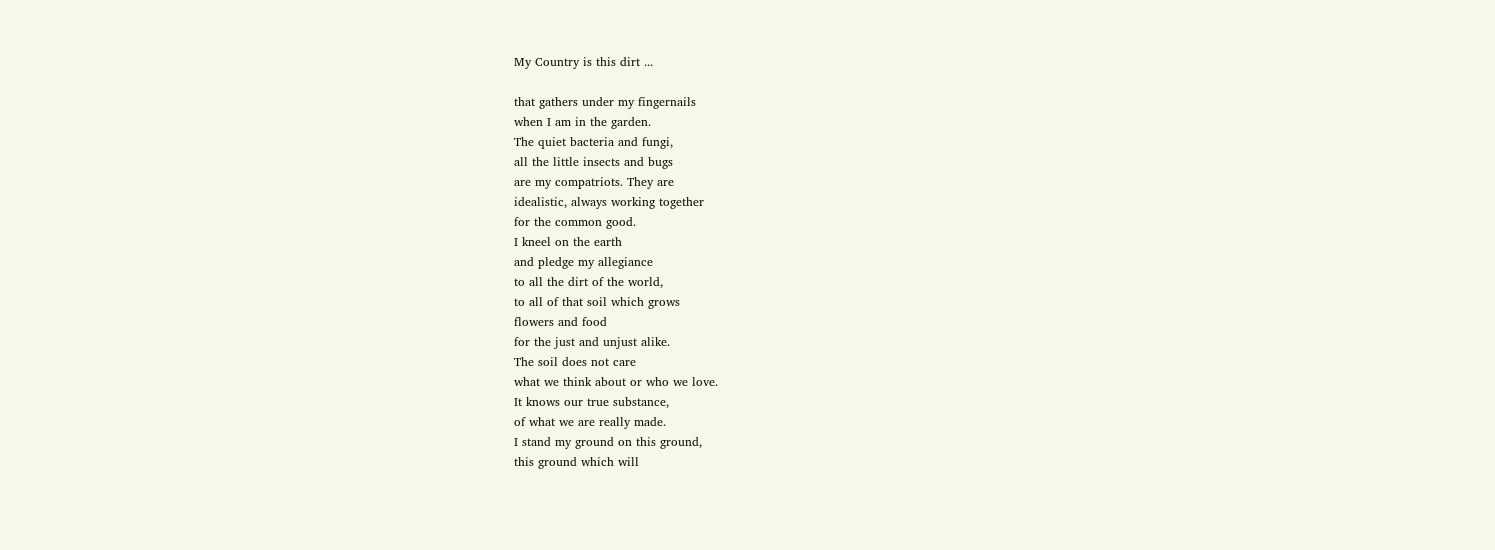My Country is this dirt ...

that gathers under my fingernails
when I am in the garden.
The quiet bacteria and fungi,
all the little insects and bugs
are my compatriots. They are
idealistic, always working together
for the common good.
I kneel on the earth
and pledge my allegiance
to all the dirt of the world,
to all of that soil which grows
flowers and food
for the just and unjust alike.
The soil does not care
what we think about or who we love.
It knows our true substance,
of what we are really made.
I stand my ground on this ground,
this ground which will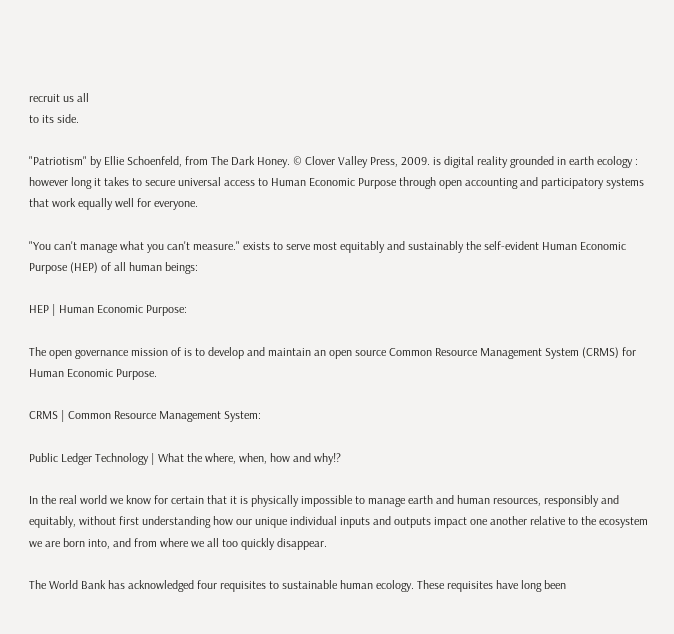recruit us all
to its side.

"Patriotism" by Ellie Schoenfeld, from The Dark Honey. © Clover Valley Press, 2009. is digital reality grounded in earth ecology : however long it takes to secure universal access to Human Economic Purpose through open accounting and participatory systems that work equally well for everyone.

"You can't manage what you can't measure." exists to serve most equitably and sustainably the self-evident Human Economic Purpose (HEP) of all human beings:

HEP | Human Economic Purpose:

The open governance mission of is to develop and maintain an open source Common Resource Management System (CRMS) for Human Economic Purpose.

CRMS | Common Resource Management System:

Public Ledger Technology | What the where, when, how and why!?

In the real world we know for certain that it is physically impossible to manage earth and human resources, responsibly and equitably, without first understanding how our unique individual inputs and outputs impact one another relative to the ecosystem we are born into, and from where we all too quickly disappear.

The World Bank has acknowledged four requisites to sustainable human ecology. These requisites have long been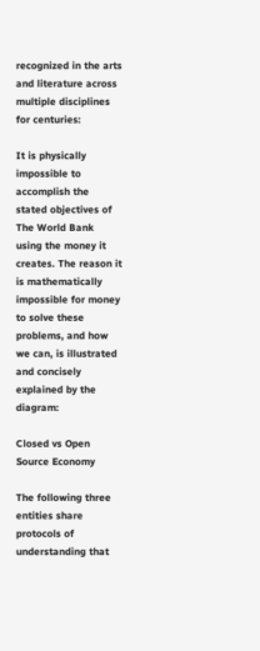recognized in the arts and literature across multiple disciplines for centuries:

It is physically impossible to accomplish the stated objectives of The World Bank using the money it creates. The reason it is mathematically impossible for money to solve these problems, and how we can, is illustrated and concisely explained by the diagram:

Closed vs Open Source Economy

The following three entities share protocols of understanding that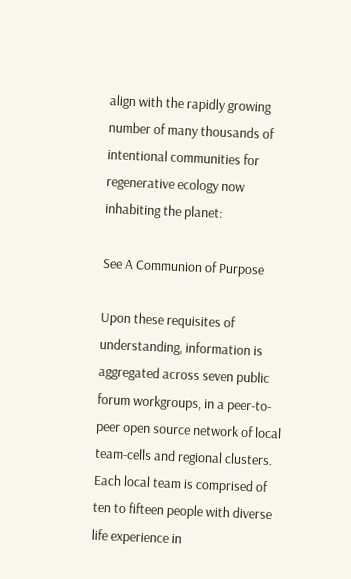align with the rapidly growing number of many thousands of intentional communities for regenerative ecology now inhabiting the planet:

See A Communion of Purpose

Upon these requisites of understanding, information is aggregated across seven public forum workgroups, in a peer-to-peer open source network of local team-cells and regional clusters. Each local team is comprised of ten to fifteen people with diverse life experience in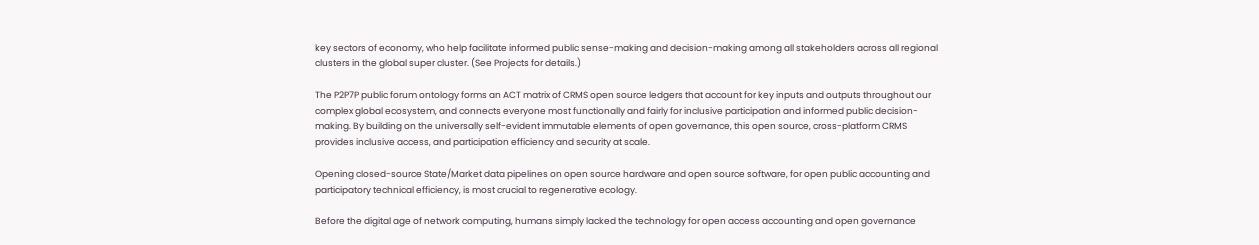key sectors of economy, who help facilitate informed public sense-making and decision-making among all stakeholders across all regional clusters in the global super cluster. (See Projects for details.)

The P2P7P public forum ontology forms an ACT matrix of CRMS open source ledgers that account for key inputs and outputs throughout our complex global ecosystem, and connects everyone most functionally and fairly for inclusive participation and informed public decision-making. By building on the universally self-evident immutable elements of open governance, this open source, cross-platform CRMS provides inclusive access, and participation efficiency and security at scale.

Opening closed-source State/Market data pipelines on open source hardware and open source software, for open public accounting and participatory technical efficiency, is most crucial to regenerative ecology.

Before the digital age of network computing, humans simply lacked the technology for open access accounting and open governance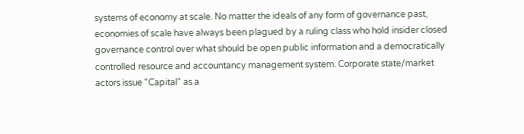systems of economy at scale. No matter the ideals of any form of governance past, economies of scale have always been plagued by a ruling class who hold insider closed governance control over what should be open public information and a democratically controlled resource and accountancy management system. Corporate state/market actors issue "Capital" as a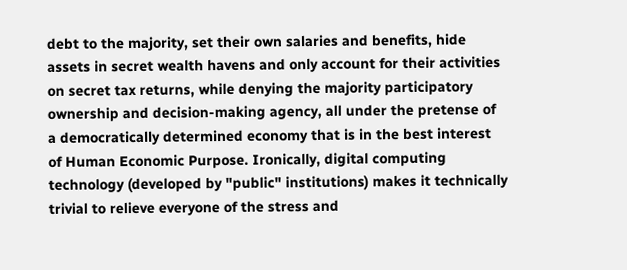debt to the majority, set their own salaries and benefits, hide assets in secret wealth havens and only account for their activities on secret tax returns, while denying the majority participatory ownership and decision-making agency, all under the pretense of a democratically determined economy that is in the best interest of Human Economic Purpose. Ironically, digital computing technology (developed by "public" institutions) makes it technically trivial to relieve everyone of the stress and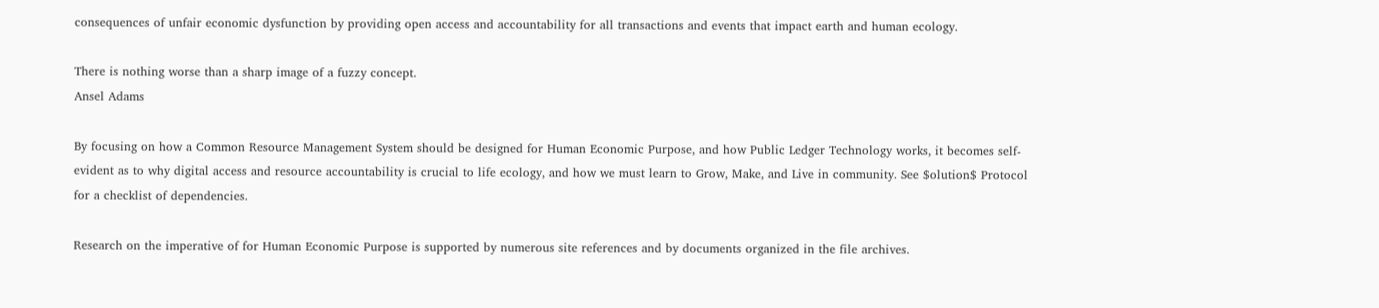consequences of unfair economic dysfunction by providing open access and accountability for all transactions and events that impact earth and human ecology.

There is nothing worse than a sharp image of a fuzzy concept.
Ansel Adams

By focusing on how a Common Resource Management System should be designed for Human Economic Purpose, and how Public Ledger Technology works, it becomes self-evident as to why digital access and resource accountability is crucial to life ecology, and how we must learn to Grow, Make, and Live in community. See $olution$ Protocol for a checklist of dependencies.

Research on the imperative of for Human Economic Purpose is supported by numerous site references and by documents organized in the file archives.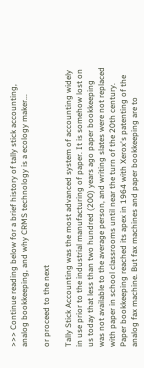>>> Continue reading below for a brief history of tally stick accounting, analog bookkeeping, and why CRMS technology is a ecology maker...

or proceed to the next

Tally Stick Accounting was the most advanced system of accounting widely in use prior to the industrial manufacturing of paper. It is somehow lost on us today that less than two hundred (200) years ago paper bookkeeping was not available to the average person, and writing slates were not replaced with paper in school classrooms until near the turn of the 20th century. Paper bookkeeping reached its apex in 1964 with Xerox's patenting of the analog fax machine. But fax machines and paper bookkeeping are to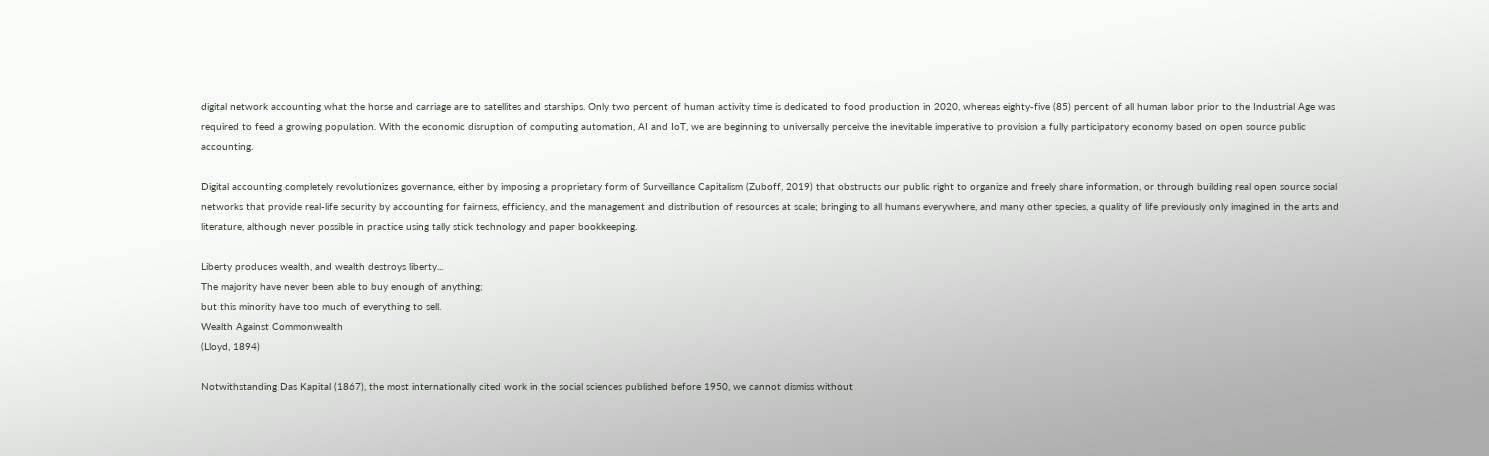digital network accounting what the horse and carriage are to satellites and starships. Only two percent of human activity time is dedicated to food production in 2020, whereas eighty-five (85) percent of all human labor prior to the Industrial Age was required to feed a growing population. With the economic disruption of computing automation, AI and IoT, we are beginning to universally perceive the inevitable imperative to provision a fully participatory economy based on open source public accounting.

Digital accounting completely revolutionizes governance, either by imposing a proprietary form of Surveillance Capitalism (Zuboff, 2019) that obstructs our public right to organize and freely share information, or through building real open source social networks that provide real-life security by accounting for fairness, efficiency, and the management and distribution of resources at scale; bringing to all humans everywhere, and many other species, a quality of life previously only imagined in the arts and literature, although never possible in practice using tally stick technology and paper bookkeeping.

Liberty produces wealth, and wealth destroys liberty...
The majority have never been able to buy enough of anything;
but this minority have too much of everything to sell.
Wealth Against Commonwealth
(Lloyd, 1894)

Notwithstanding Das Kapital (1867), the most internationally cited work in the social sciences published before 1950, we cannot dismiss without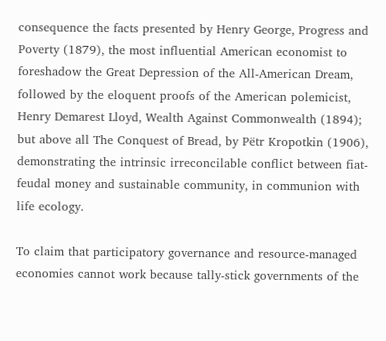consequence the facts presented by Henry George, Progress and Poverty (1879), the most influential American economist to foreshadow the Great Depression of the All-American Dream, followed by the eloquent proofs of the American polemicist, Henry Demarest Lloyd, Wealth Against Commonwealth (1894); but above all The Conquest of Bread, by Pëtr Kropotkin (1906), demonstrating the intrinsic irreconcilable conflict between fiat-feudal money and sustainable community, in communion with life ecology.

To claim that participatory governance and resource-managed economies cannot work because tally-stick governments of the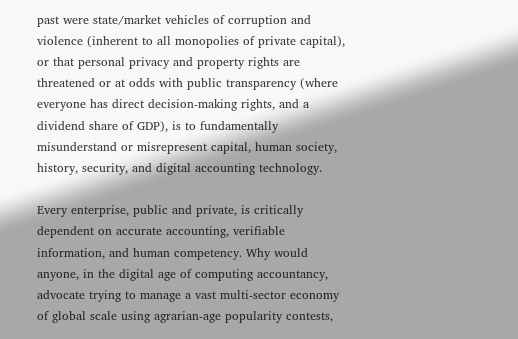past were state/market vehicles of corruption and violence (inherent to all monopolies of private capital), or that personal privacy and property rights are threatened or at odds with public transparency (where everyone has direct decision-making rights, and a dividend share of GDP), is to fundamentally misunderstand or misrepresent capital, human society, history, security, and digital accounting technology.

Every enterprise, public and private, is critically dependent on accurate accounting, verifiable information, and human competency. Why would anyone, in the digital age of computing accountancy, advocate trying to manage a vast multi-sector economy of global scale using agrarian-age popularity contests,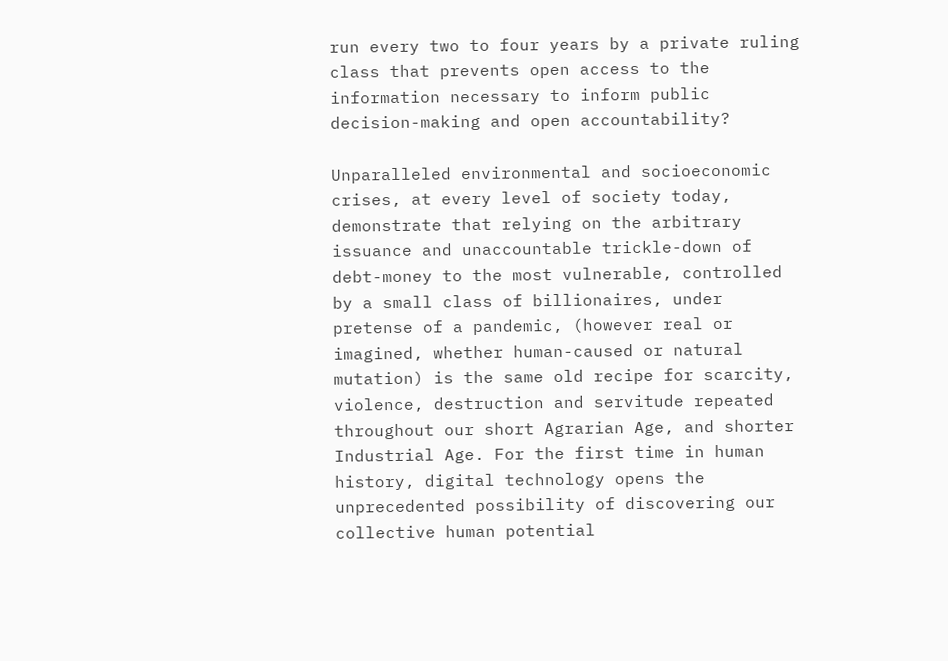run every two to four years by a private ruling class that prevents open access to the information necessary to inform public decision-making and open accountability?

Unparalleled environmental and socioeconomic crises, at every level of society today, demonstrate that relying on the arbitrary issuance and unaccountable trickle-down of debt-money to the most vulnerable, controlled by a small class of billionaires, under pretense of a pandemic, (however real or imagined, whether human-caused or natural mutation) is the same old recipe for scarcity, violence, destruction and servitude repeated throughout our short Agrarian Age, and shorter Industrial Age. For the first time in human history, digital technology opens the unprecedented possibility of discovering our collective human potential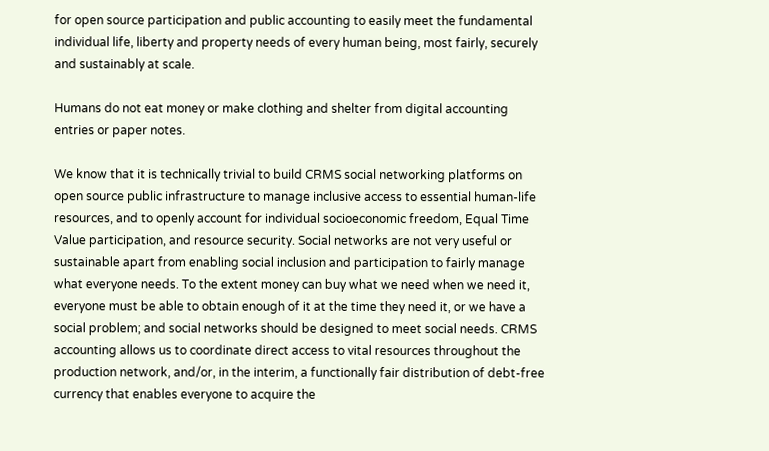for open source participation and public accounting to easily meet the fundamental individual life, liberty and property needs of every human being, most fairly, securely and sustainably at scale.

Humans do not eat money or make clothing and shelter from digital accounting entries or paper notes.

We know that it is technically trivial to build CRMS social networking platforms on open source public infrastructure to manage inclusive access to essential human-life resources, and to openly account for individual socioeconomic freedom, Equal Time Value participation, and resource security. Social networks are not very useful or sustainable apart from enabling social inclusion and participation to fairly manage what everyone needs. To the extent money can buy what we need when we need it, everyone must be able to obtain enough of it at the time they need it, or we have a social problem; and social networks should be designed to meet social needs. CRMS accounting allows us to coordinate direct access to vital resources throughout the production network, and/or, in the interim, a functionally fair distribution of debt-free currency that enables everyone to acquire the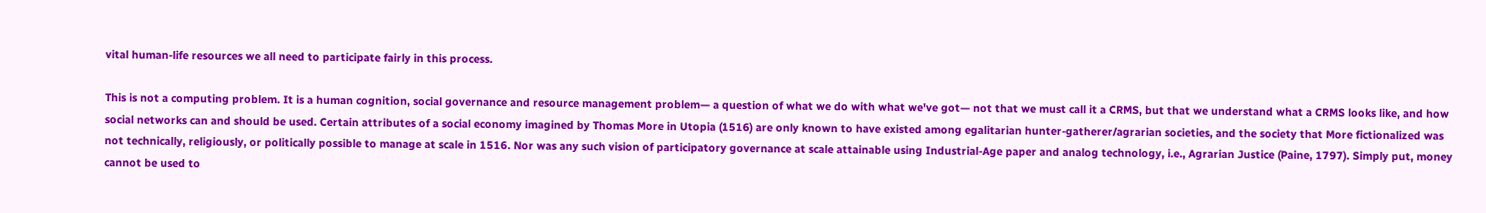vital human-life resources we all need to participate fairly in this process.

This is not a computing problem. It is a human cognition, social governance and resource management problem— a question of what we do with what we've got— not that we must call it a CRMS, but that we understand what a CRMS looks like, and how social networks can and should be used. Certain attributes of a social economy imagined by Thomas More in Utopia (1516) are only known to have existed among egalitarian hunter-gatherer/agrarian societies, and the society that More fictionalized was not technically, religiously, or politically possible to manage at scale in 1516. Nor was any such vision of participatory governance at scale attainable using Industrial-Age paper and analog technology, i.e., Agrarian Justice (Paine, 1797). Simply put, money cannot be used to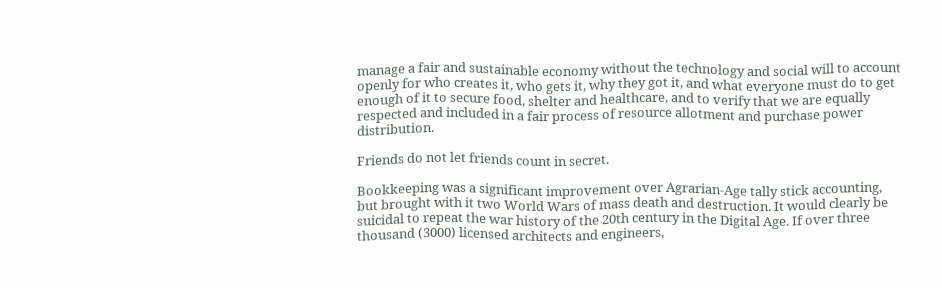manage a fair and sustainable economy without the technology and social will to account openly for who creates it, who gets it, why they got it, and what everyone must do to get enough of it to secure food, shelter and healthcare, and to verify that we are equally respected and included in a fair process of resource allotment and purchase power distribution.

Friends do not let friends count in secret.

Bookkeeping was a significant improvement over Agrarian-Age tally stick accounting, but brought with it two World Wars of mass death and destruction. It would clearly be suicidal to repeat the war history of the 20th century in the Digital Age. If over three thousand (3000) licensed architects and engineers,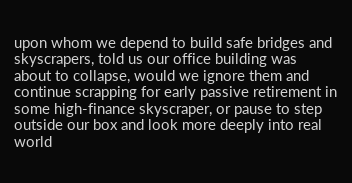upon whom we depend to build safe bridges and skyscrapers, told us our office building was about to collapse, would we ignore them and continue scrapping for early passive retirement in some high-finance skyscraper, or pause to step outside our box and look more deeply into real world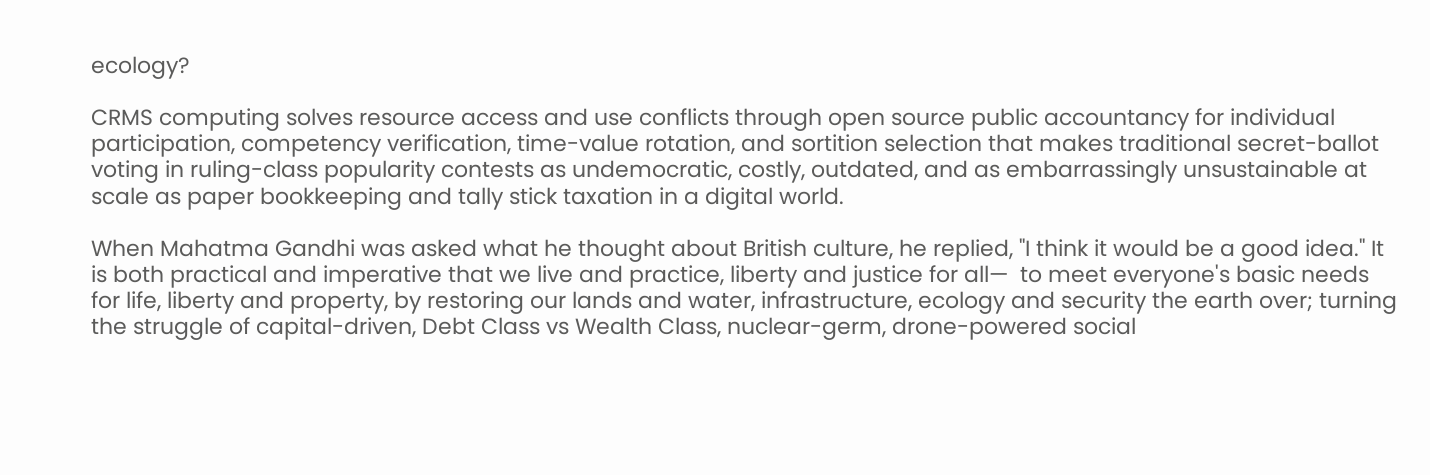ecology?

CRMS computing solves resource access and use conflicts through open source public accountancy for individual participation, competency verification, time-value rotation, and sortition selection that makes traditional secret-ballot voting in ruling-class popularity contests as undemocratic, costly, outdated, and as embarrassingly unsustainable at scale as paper bookkeeping and tally stick taxation in a digital world.

When Mahatma Gandhi was asked what he thought about British culture, he replied, "I think it would be a good idea." It is both practical and imperative that we live and practice, liberty and justice for all—  to meet everyone's basic needs for life, liberty and property, by restoring our lands and water, infrastructure, ecology and security the earth over; turning the struggle of capital-driven, Debt Class vs Wealth Class, nuclear-germ, drone-powered social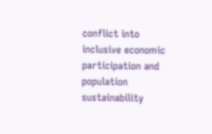conflict into inclusive economic participation and population sustainability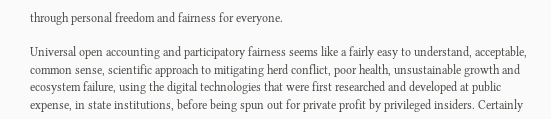through personal freedom and fairness for everyone.

Universal open accounting and participatory fairness seems like a fairly easy to understand, acceptable, common sense, scientific approach to mitigating herd conflict, poor health, unsustainable growth and ecosystem failure, using the digital technologies that were first researched and developed at public expense, in state institutions, before being spun out for private profit by privileged insiders. Certainly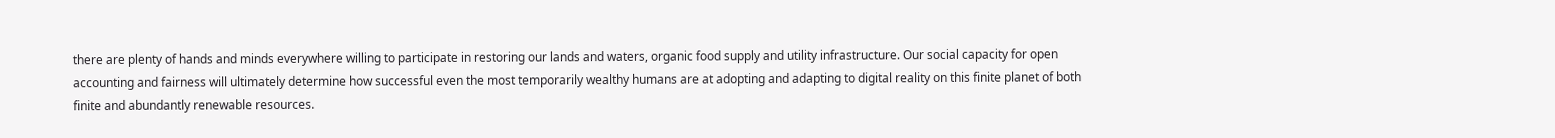there are plenty of hands and minds everywhere willing to participate in restoring our lands and waters, organic food supply and utility infrastructure. Our social capacity for open accounting and fairness will ultimately determine how successful even the most temporarily wealthy humans are at adopting and adapting to digital reality on this finite planet of both finite and abundantly renewable resources.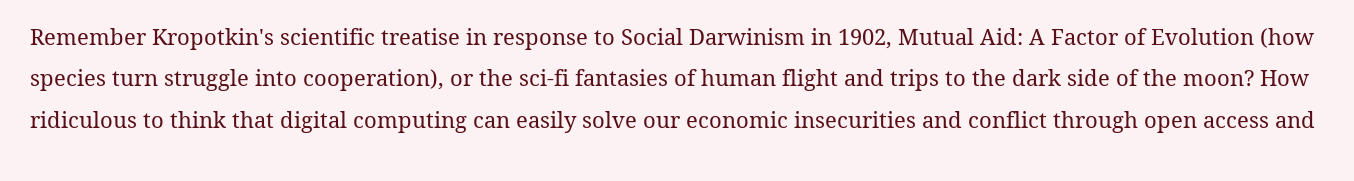Remember Kropotkin's scientific treatise in response to Social Darwinism in 1902, Mutual Aid: A Factor of Evolution (how species turn struggle into cooperation), or the sci-fi fantasies of human flight and trips to the dark side of the moon? How ridiculous to think that digital computing can easily solve our economic insecurities and conflict through open access and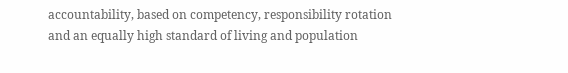accountability, based on competency, responsibility rotation and an equally high standard of living and population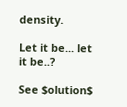density.

Let it be... let it be..?

See $olution$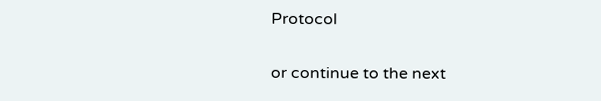Protocol

or continue to the next